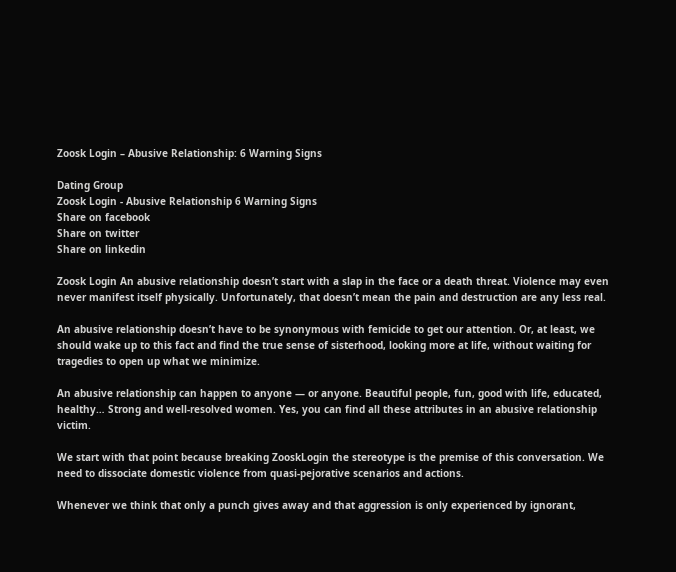Zoosk Login – Abusive Relationship: 6 Warning Signs

Dating Group
Zoosk Login - Abusive Relationship 6 Warning Signs
Share on facebook
Share on twitter
Share on linkedin

Zoosk Login An abusive relationship doesn’t start with a slap in the face or a death threat. Violence may even never manifest itself physically. Unfortunately, that doesn’t mean the pain and destruction are any less real.

An abusive relationship doesn’t have to be synonymous with femicide to get our attention. Or, at least, we should wake up to this fact and find the true sense of sisterhood, looking more at life, without waiting for tragedies to open up what we minimize.

An abusive relationship can happen to anyone — or anyone. Beautiful people, fun, good with life, educated, healthy… Strong and well-resolved women. Yes, you can find all these attributes in an abusive relationship victim.

We start with that point because breaking ZooskLogin the stereotype is the premise of this conversation. We need to dissociate domestic violence from quasi-pejorative scenarios and actions.

Whenever we think that only a punch gives away and that aggression is only experienced by ignorant,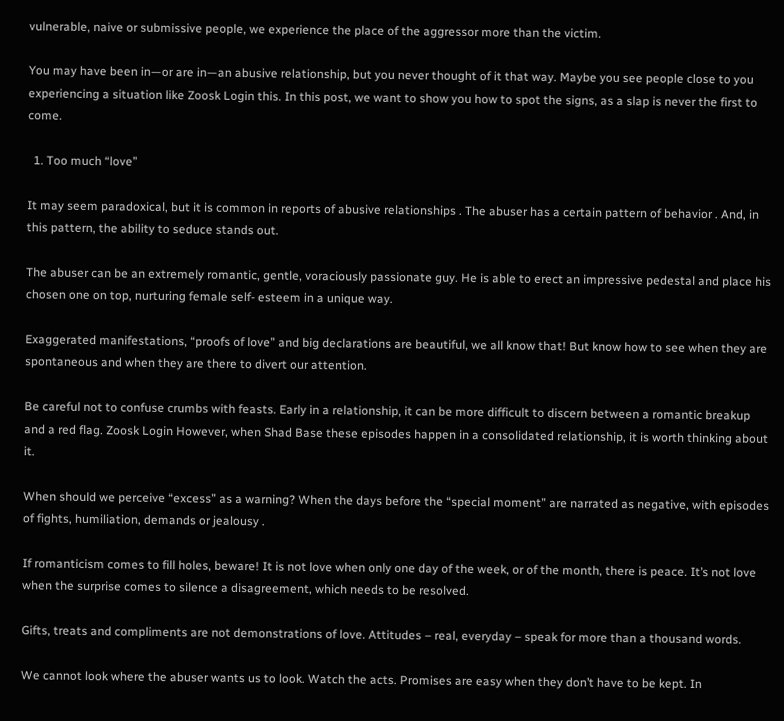vulnerable, naive or submissive people, we experience the place of the aggressor more than the victim.

You may have been in—or are in—an abusive relationship, but you never thought of it that way. Maybe you see people close to you experiencing a situation like Zoosk Login this. In this post, we want to show you how to spot the signs, as a slap is never the first to come.

  1. Too much “love”

It may seem paradoxical, but it is common in reports of abusive relationships . The abuser has a certain pattern of behavior . And, in this pattern, the ability to seduce stands out.

The abuser can be an extremely romantic, gentle, voraciously passionate guy. He is able to erect an impressive pedestal and place his chosen one on top, nurturing female self- esteem in a unique way.

Exaggerated manifestations, “proofs of love” and big declarations are beautiful, we all know that! But know how to see when they are spontaneous and when they are there to divert our attention.

Be careful not to confuse crumbs with feasts. Early in a relationship, it can be more difficult to discern between a romantic breakup and a red flag. Zoosk Login However, when Shad Base these episodes happen in a consolidated relationship, it is worth thinking about it.

When should we perceive “excess” as a warning? When the days before the “special moment” are narrated as negative, with episodes of fights, humiliation, demands or jealousy .

If romanticism comes to fill holes, beware! It is not love when only one day of the week, or of the month, there is peace. It’s not love when the surprise comes to silence a disagreement, which needs to be resolved.

Gifts, treats and compliments are not demonstrations of love. Attitudes – real, everyday – speak for more than a thousand words.

We cannot look where the abuser wants us to look. Watch the acts. Promises are easy when they don’t have to be kept. In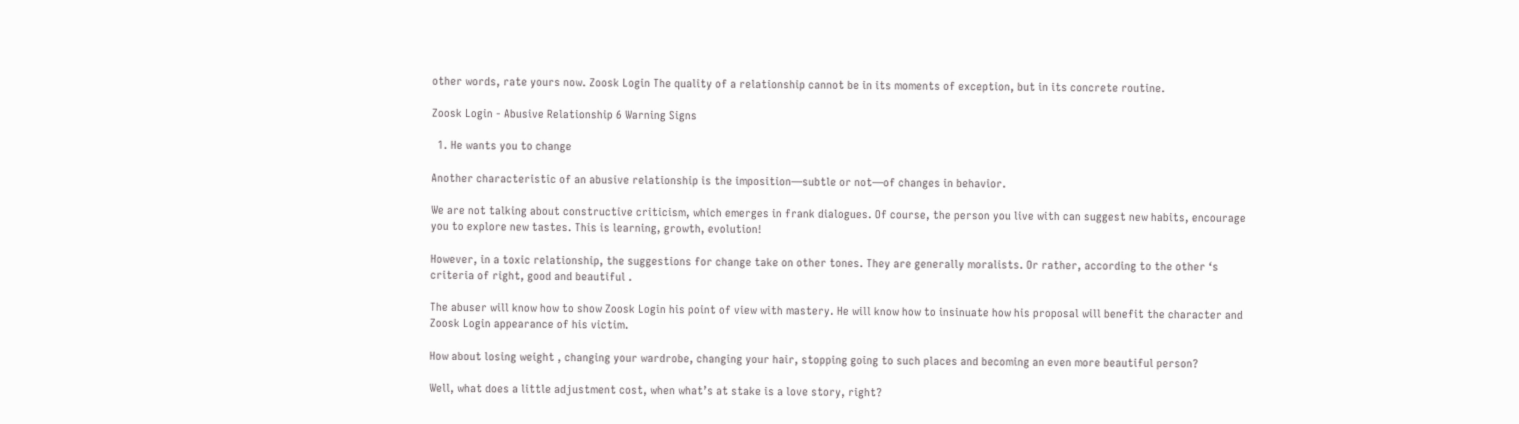other words, rate yours now. Zoosk Login The quality of a relationship cannot be in its moments of exception, but in its concrete routine.

Zoosk Login - Abusive Relationship 6 Warning Signs

  1. He wants you to change

Another characteristic of an abusive relationship is the imposition—subtle or not—of changes in behavior.

We are not talking about constructive criticism, which emerges in frank dialogues. Of course, the person you live with can suggest new habits, encourage you to explore new tastes. This is learning, growth, evolution!

However, in a toxic relationship, the suggestions for change take on other tones. They are generally moralists. Or rather, according to the other ‘s criteria of right, good and beautiful .

The abuser will know how to show Zoosk Login his point of view with mastery. He will know how to insinuate how his proposal will benefit the character and Zoosk Login appearance of his victim.

How about losing weight , changing your wardrobe, changing your hair, stopping going to such places and becoming an even more beautiful person?

Well, what does a little adjustment cost, when what’s at stake is a love story, right?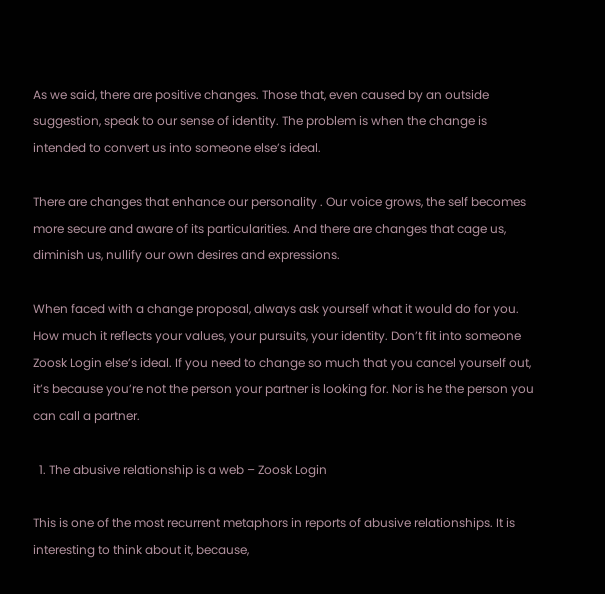As we said, there are positive changes. Those that, even caused by an outside suggestion, speak to our sense of identity. The problem is when the change is intended to convert us into someone else’s ideal.

There are changes that enhance our personality . Our voice grows, the self becomes more secure and aware of its particularities. And there are changes that cage us, diminish us, nullify our own desires and expressions.

When faced with a change proposal, always ask yourself what it would do for you. How much it reflects your values, your pursuits, your identity. Don’t fit into someone Zoosk Login else’s ideal. If you need to change so much that you cancel yourself out, it’s because you’re not the person your partner is looking for. Nor is he the person you can call a partner.

  1. The abusive relationship is a web – Zoosk Login

This is one of the most recurrent metaphors in reports of abusive relationships. It is interesting to think about it, because,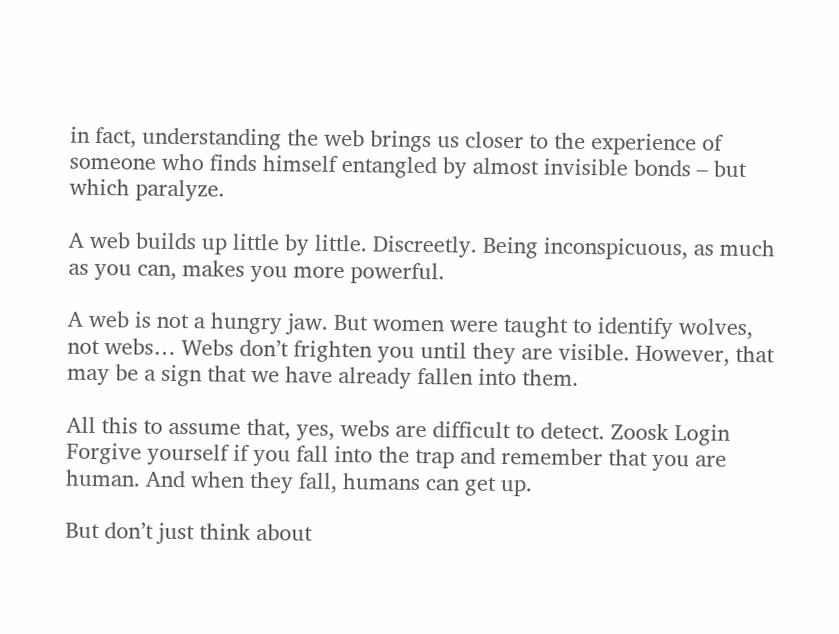in fact, understanding the web brings us closer to the experience of someone who finds himself entangled by almost invisible bonds – but which paralyze.

A web builds up little by little. Discreetly. Being inconspicuous, as much as you can, makes you more powerful.

A web is not a hungry jaw. But women were taught to identify wolves, not webs… Webs don’t frighten you until they are visible. However, that may be a sign that we have already fallen into them.

All this to assume that, yes, webs are difficult to detect. Zoosk Login Forgive yourself if you fall into the trap and remember that you are human. And when they fall, humans can get up.

But don’t just think about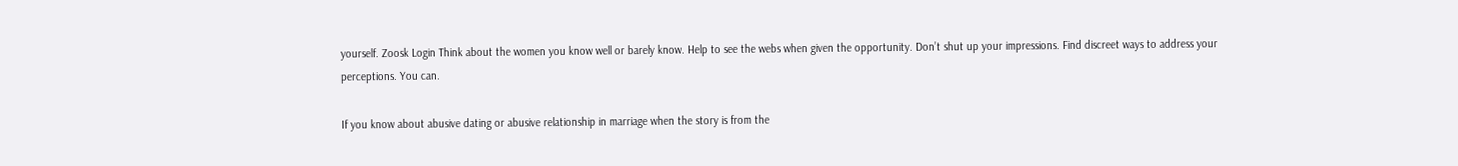yourself. Zoosk Login Think about the women you know well or barely know. Help to see the webs when given the opportunity. Don’t shut up your impressions. Find discreet ways to address your perceptions. You can.

If you know about abusive dating or abusive relationship in marriage when the story is from the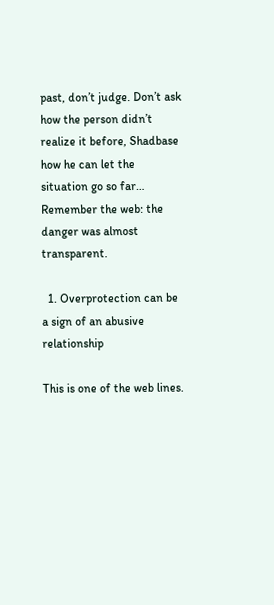past, don’t judge. Don’t ask how the person didn’t realize it before, Shadbase how he can let the situation go so far… Remember the web: the danger was almost transparent.

  1. Overprotection can be a sign of an abusive relationship

This is one of the web lines.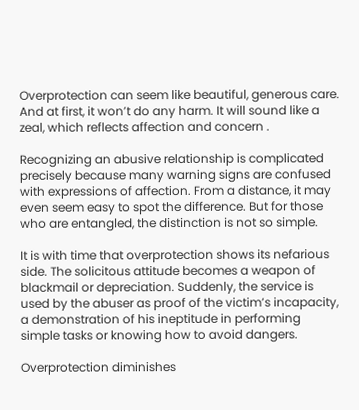Overprotection can seem like beautiful, generous care. And at first, it won’t do any harm. It will sound like a zeal, which reflects affection and concern .

Recognizing an abusive relationship is complicated precisely because many warning signs are confused with expressions of affection. From a distance, it may even seem easy to spot the difference. But for those who are entangled, the distinction is not so simple.

It is with time that overprotection shows its nefarious side. The solicitous attitude becomes a weapon of blackmail or depreciation. Suddenly, the service is used by the abuser as proof of the victim’s incapacity, a demonstration of his ineptitude in performing simple tasks or knowing how to avoid dangers.

Overprotection diminishes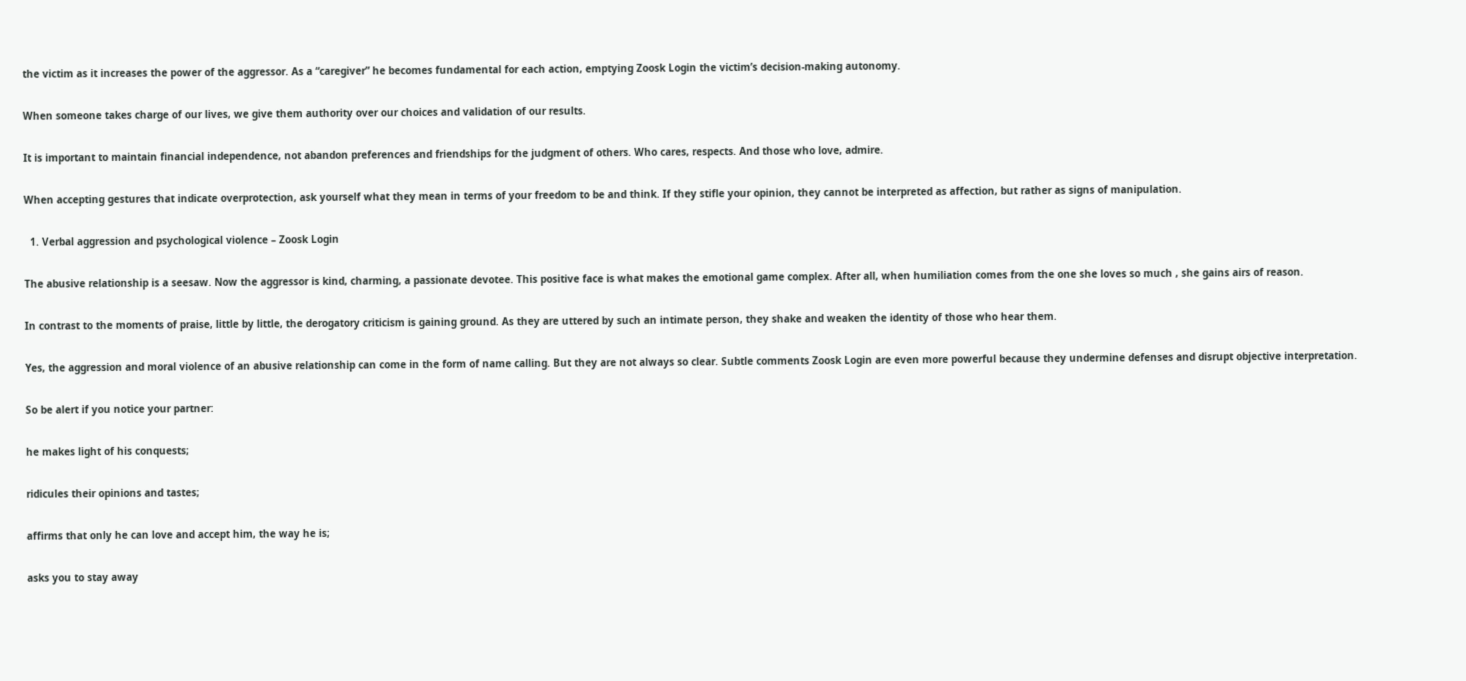the victim as it increases the power of the aggressor. As a “caregiver” he becomes fundamental for each action, emptying Zoosk Login the victim’s decision-making autonomy.

When someone takes charge of our lives, we give them authority over our choices and validation of our results.

It is important to maintain financial independence, not abandon preferences and friendships for the judgment of others. Who cares, respects. And those who love, admire.

When accepting gestures that indicate overprotection, ask yourself what they mean in terms of your freedom to be and think. If they stifle your opinion, they cannot be interpreted as affection, but rather as signs of manipulation.

  1. Verbal aggression and psychological violence – Zoosk Login

The abusive relationship is a seesaw. Now the aggressor is kind, charming, a passionate devotee. This positive face is what makes the emotional game complex. After all, when humiliation comes from the one she loves so much , she gains airs of reason.

In contrast to the moments of praise, little by little, the derogatory criticism is gaining ground. As they are uttered by such an intimate person, they shake and weaken the identity of those who hear them.

Yes, the aggression and moral violence of an abusive relationship can come in the form of name calling. But they are not always so clear. Subtle comments Zoosk Login are even more powerful because they undermine defenses and disrupt objective interpretation.

So be alert if you notice your partner:

he makes light of his conquests;

ridicules their opinions and tastes;

affirms that only he can love and accept him, the way he is;

asks you to stay away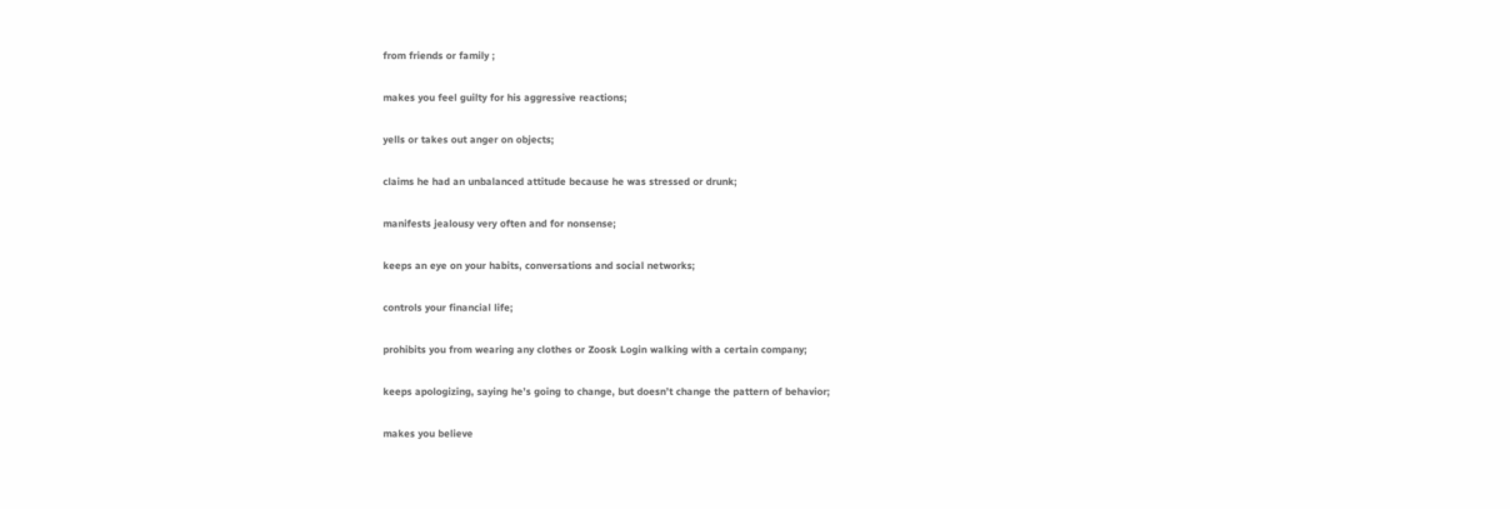from friends or family ;

makes you feel guilty for his aggressive reactions;

yells or takes out anger on objects;

claims he had an unbalanced attitude because he was stressed or drunk;

manifests jealousy very often and for nonsense;

keeps an eye on your habits, conversations and social networks;

controls your financial life;

prohibits you from wearing any clothes or Zoosk Login walking with a certain company;

keeps apologizing, saying he’s going to change, but doesn’t change the pattern of behavior;

makes you believe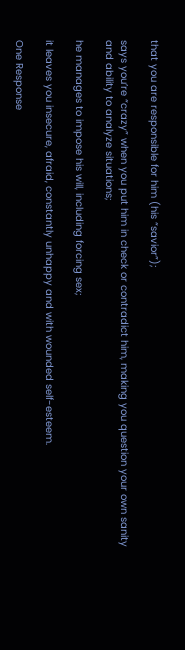that you are responsible for him (his “savior”);

says you’re “crazy” when you put him in check or contradict him, making you question your own sanity and ability to analyze situations;

he manages to impose his will, including forcing sex;

it leaves you insecure, afraid, constantly unhappy and with wounded self-esteem.

One Response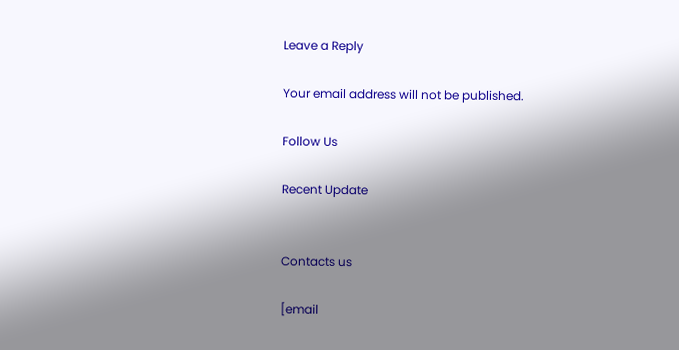Leave a Reply

Your email address will not be published.

Follow Us

Recent Update


Contacts us

[email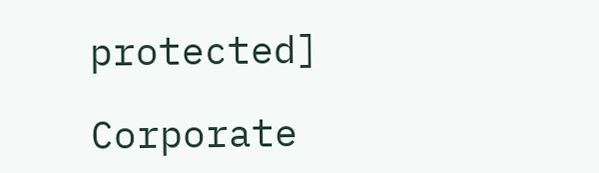protected]

Corporate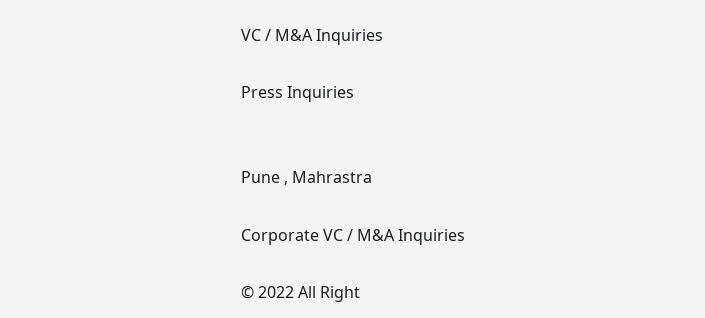VC / M&A Inquiries

Press Inquiries


Pune , Mahrastra

Corporate VC / M&A Inquiries

© 2022 All Right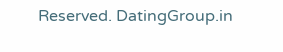Reserved. DatingGroup.in